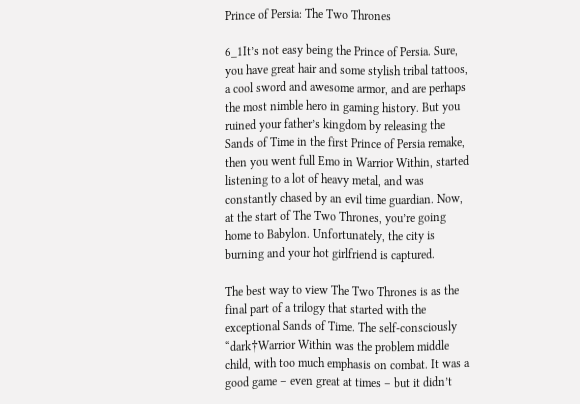Prince of Persia: The Two Thrones

6_1It’s not easy being the Prince of Persia. Sure, you have great hair and some stylish tribal tattoos, a cool sword and awesome armor, and are perhaps the most nimble hero in gaming history. But you ruined your father’s kingdom by releasing the Sands of Time in the first Prince of Persia remake, then you went full Emo in Warrior Within, started listening to a lot of heavy metal, and was constantly chased by an evil time guardian. Now, at the start of The Two Thrones, you’re going home to Babylon. Unfortunately, the city is burning and your hot girlfriend is captured.

The best way to view The Two Thrones is as the final part of a trilogy that started with the exceptional Sands of Time. The self-consciously “dark†Warrior Within was the problem middle child, with too much emphasis on combat. It was a good game – even great at times – but it didn’t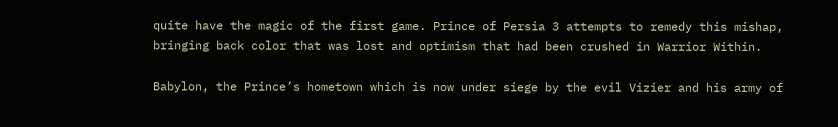quite have the magic of the first game. Prince of Persia 3 attempts to remedy this mishap, bringing back color that was lost and optimism that had been crushed in Warrior Within.

Babylon, the Prince’s hometown which is now under siege by the evil Vizier and his army of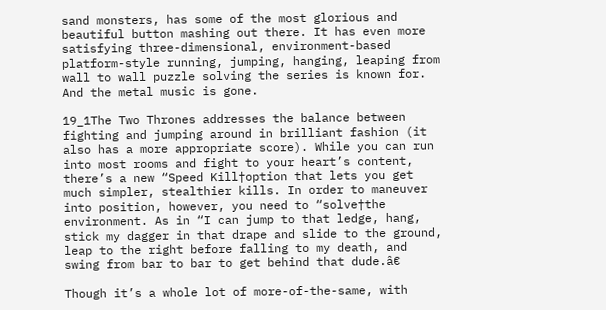sand monsters, has some of the most glorious and beautiful button mashing out there. It has even more satisfying three-dimensional, environment-based platform-style running, jumping, hanging, leaping from wall to wall puzzle solving the series is known for. And the metal music is gone.

19_1The Two Thrones addresses the balance between fighting and jumping around in brilliant fashion (it also has a more appropriate score). While you can run into most rooms and fight to your heart’s content, there’s a new “Speed Kill†option that lets you get much simpler, stealthier kills. In order to maneuver into position, however, you need to “solve†the environment. As in “I can jump to that ledge, hang, stick my dagger in that drape and slide to the ground, leap to the right before falling to my death, and swing from bar to bar to get behind that dude.â€

Though it’s a whole lot of more-of-the-same, with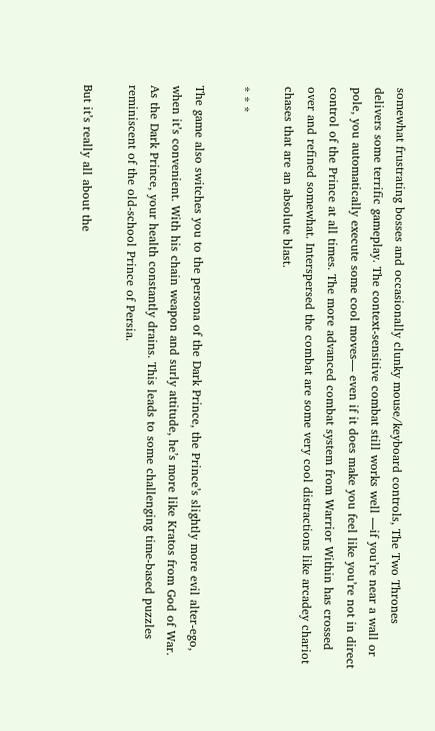somewhat frustrating bosses and occasionally clunky mouse/keyboard controls, The Two Thrones delivers some terrific gameplay. The context-sensitive combat still works well —if you’re near a wall or pole, you automatically execute some cool moves— even if it does make you feel like you’re not in direct control of the Prince at all times. The more advanced combat system from Warrior Within has crossed over and refined somewhat. Interspersed the combat are some very cool distractions like arcadey chariot chases that are an absolute blast.

* * *

The game also switches you to the persona of the Dark Prince, the Prince’s slightly more evil alter-ego, when it’s convenient. With his chain weapon and surly attitude, he’s more like Kratos from God of War. As the Dark Prince, your health constantly drains. This leads to some challenging time-based puzzles reminiscent of the old-school Prince of Persia.

But it’s really all about the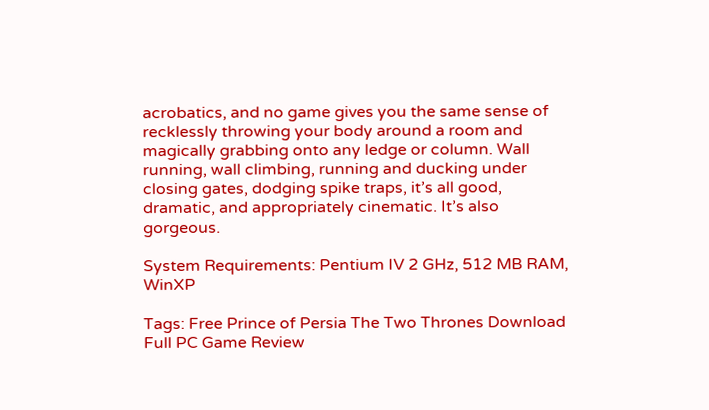acrobatics, and no game gives you the same sense of recklessly throwing your body around a room and magically grabbing onto any ledge or column. Wall running, wall climbing, running and ducking under closing gates, dodging spike traps, it’s all good, dramatic, and appropriately cinematic. It’s also gorgeous.

System Requirements: Pentium IV 2 GHz, 512 MB RAM, WinXP

Tags: Free Prince of Persia The Two Thrones Download Full PC Game Review